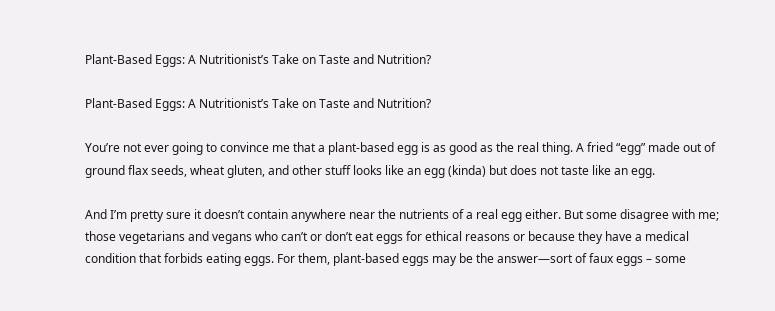Plant-Based Eggs: A Nutritionist’s Take on Taste and Nutrition?

Plant-Based Eggs: A Nutritionist’s Take on Taste and Nutrition?

You’re not ever going to convince me that a plant-based egg is as good as the real thing. A fried “egg” made out of ground flax seeds, wheat gluten, and other stuff looks like an egg (kinda) but does not taste like an egg.

And I’m pretty sure it doesn’t contain anywhere near the nutrients of a real egg either. But some disagree with me; those vegetarians and vegans who can’t or don’t eat eggs for ethical reasons or because they have a medical condition that forbids eating eggs. For them, plant-based eggs may be the answer—sort of faux eggs – some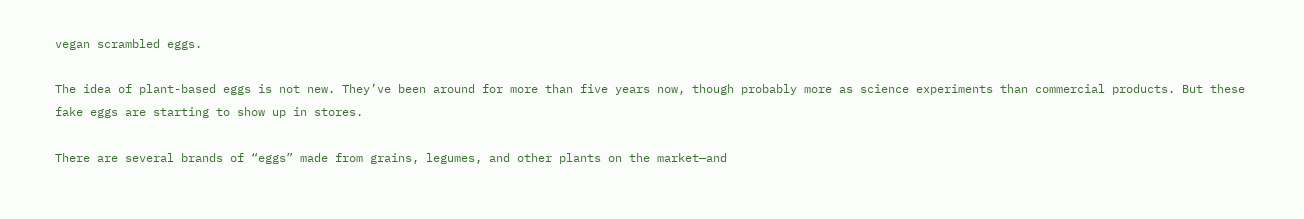vegan scrambled eggs.

The idea of plant-based eggs is not new. They’ve been around for more than five years now, though probably more as science experiments than commercial products. But these fake eggs are starting to show up in stores.

There are several brands of “eggs” made from grains, legumes, and other plants on the market—and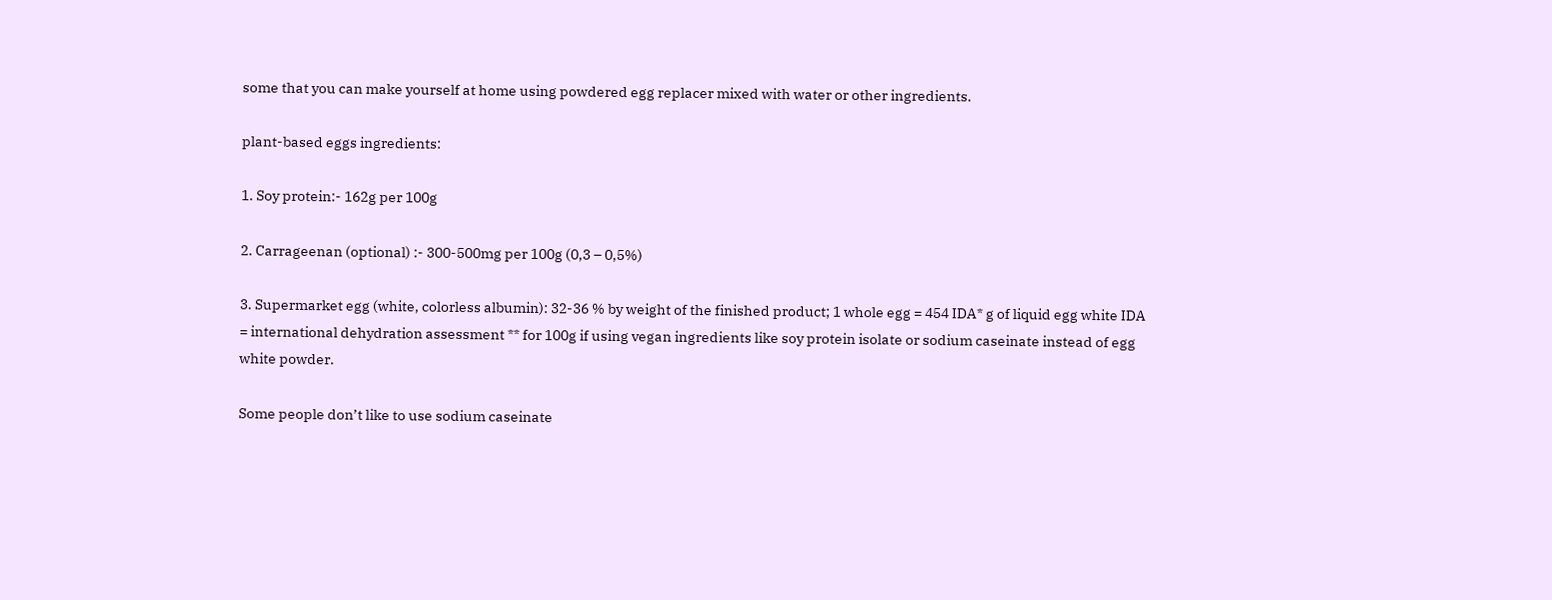some that you can make yourself at home using powdered egg replacer mixed with water or other ingredients.

plant-based eggs ingredients:

1. Soy protein:- 162g per 100g

2. Carrageenan (optional) :- 300-500mg per 100g (0,3 – 0,5%)

3. Supermarket egg (white, colorless albumin): 32-36 % by weight of the finished product; 1 whole egg = 454 IDA* g of liquid egg white IDA = international dehydration assessment ** for 100g if using vegan ingredients like soy protein isolate or sodium caseinate instead of egg white powder.

Some people don’t like to use sodium caseinate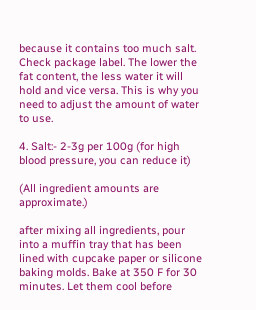because it contains too much salt. Check package label. The lower the fat content, the less water it will hold and vice versa. This is why you need to adjust the amount of water to use.

4. Salt:- 2-3g per 100g (for high blood pressure, you can reduce it)

(All ingredient amounts are approximate.)

after mixing all ingredients, pour into a muffin tray that has been lined with cupcake paper or silicone baking molds. Bake at 350 F for 30 minutes. Let them cool before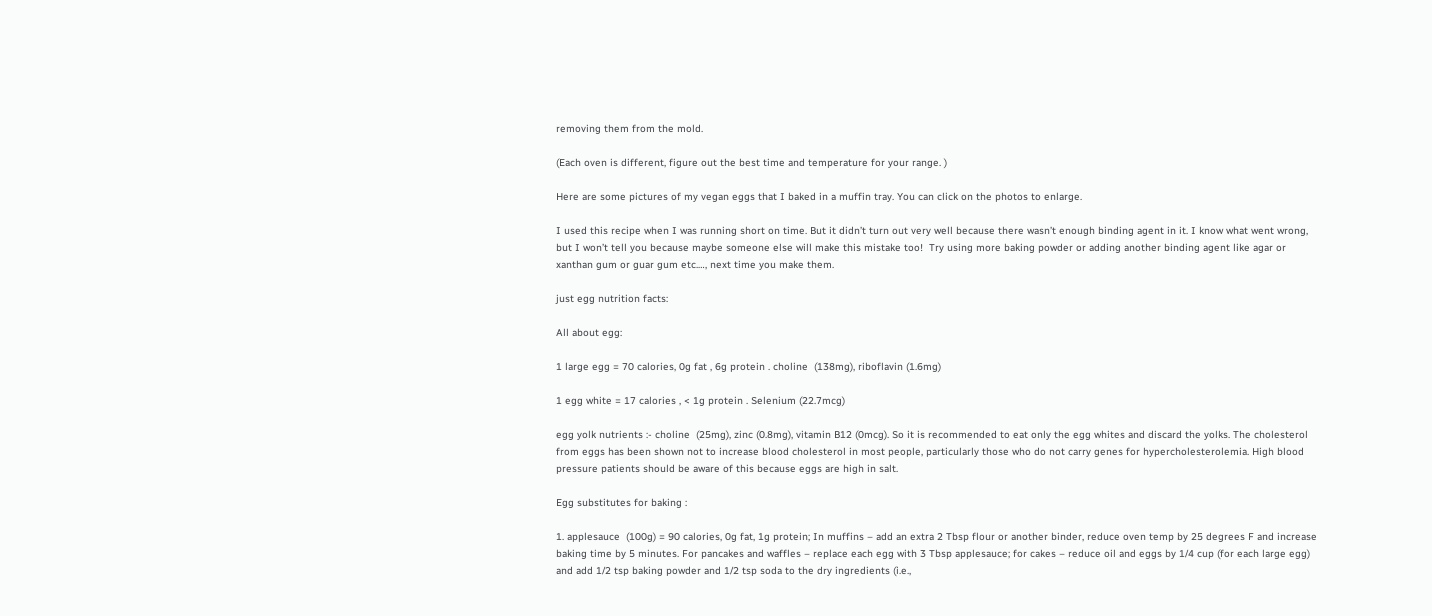removing them from the mold.

(Each oven is different, figure out the best time and temperature for your range. )

Here are some pictures of my vegan eggs that I baked in a muffin tray. You can click on the photos to enlarge.

I used this recipe when I was running short on time. But it didn’t turn out very well because there wasn’t enough binding agent in it. I know what went wrong, but I won’t tell you because maybe someone else will make this mistake too!  Try using more baking powder or adding another binding agent like agar or xanthan gum or guar gum etc.…, next time you make them.

just egg nutrition facts:

All about egg:

1 large egg = 70 calories, 0g fat , 6g protein . choline  (138mg), riboflavin (1.6mg)

1 egg white = 17 calories , < 1g protein . Selenium (22.7mcg)

egg yolk nutrients :- choline  (25mg), zinc (0.8mg), vitamin B12 (0mcg). So it is recommended to eat only the egg whites and discard the yolks. The cholesterol from eggs has been shown not to increase blood cholesterol in most people, particularly those who do not carry genes for hypercholesterolemia. High blood pressure patients should be aware of this because eggs are high in salt.

Egg substitutes for baking :

1. applesauce  (100g) = 90 calories, 0g fat, 1g protein; In muffins – add an extra 2 Tbsp flour or another binder, reduce oven temp by 25 degrees F and increase baking time by 5 minutes. For pancakes and waffles – replace each egg with 3 Tbsp applesauce; for cakes – reduce oil and eggs by 1/4 cup (for each large egg) and add 1/2 tsp baking powder and 1/2 tsp soda to the dry ingredients (i.e.,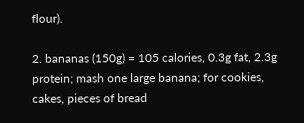flour).

2. bananas (150g) = 105 calories, 0.3g fat, 2.3g protein; mash one large banana; for cookies, cakes, pieces of bread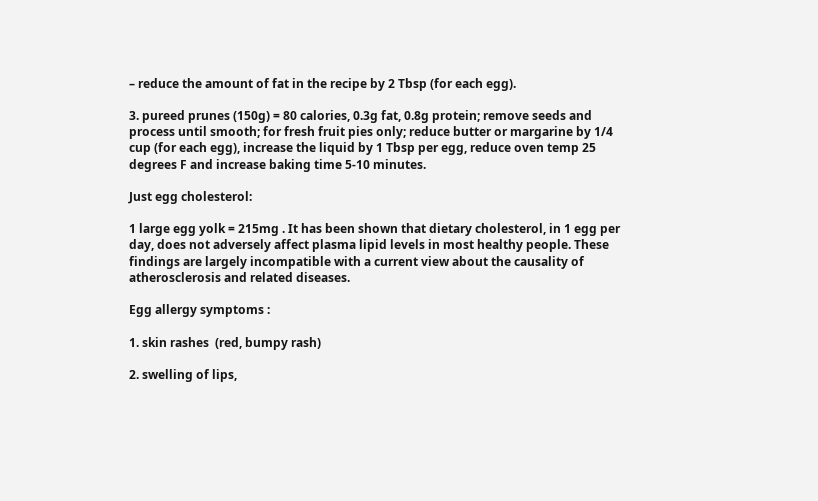– reduce the amount of fat in the recipe by 2 Tbsp (for each egg).

3. pureed prunes (150g) = 80 calories, 0.3g fat, 0.8g protein; remove seeds and process until smooth; for fresh fruit pies only; reduce butter or margarine by 1/4 cup (for each egg), increase the liquid by 1 Tbsp per egg, reduce oven temp 25 degrees F and increase baking time 5-10 minutes.

Just egg cholesterol:

1 large egg yolk = 215mg . It has been shown that dietary cholesterol, in 1 egg per day, does not adversely affect plasma lipid levels in most healthy people. These findings are largely incompatible with a current view about the causality of atherosclerosis and related diseases.

Egg allergy symptoms :

1. skin rashes  (red, bumpy rash)

2. swelling of lips,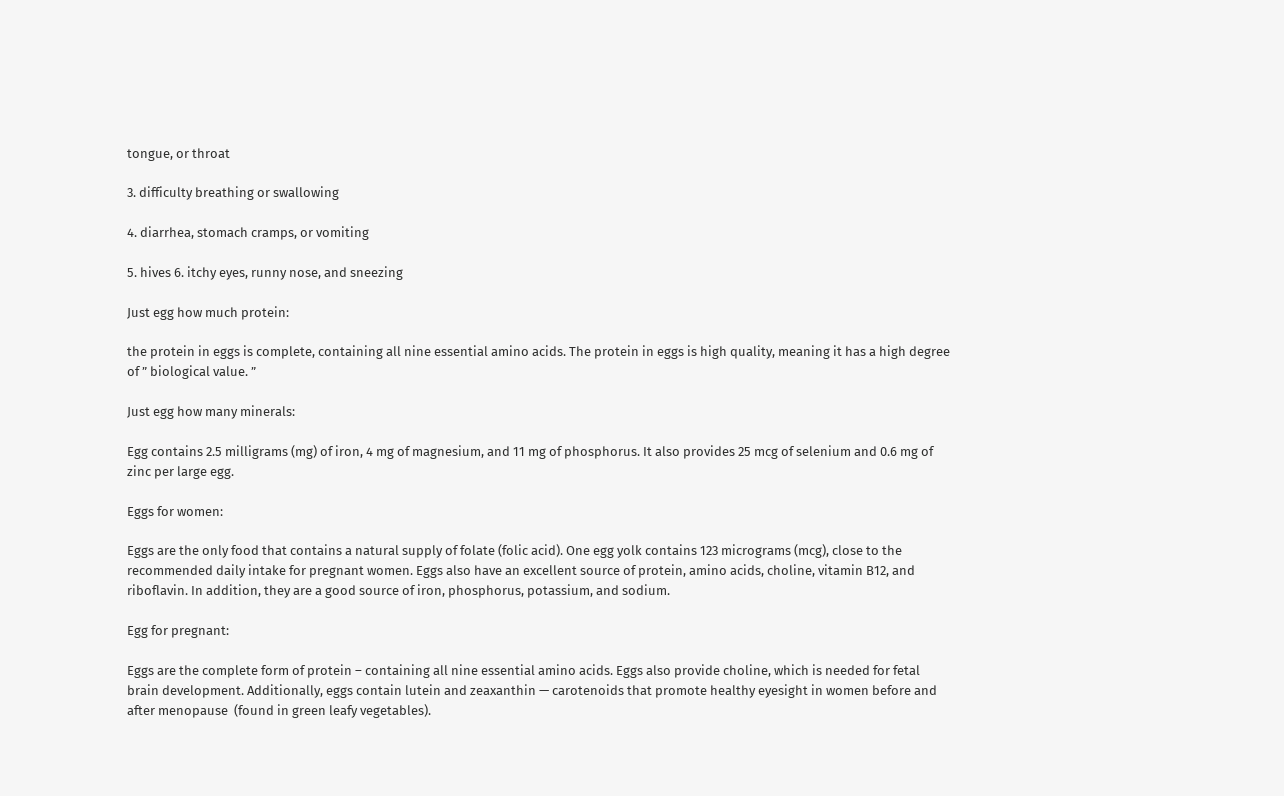tongue, or throat

3. difficulty breathing or swallowing

4. diarrhea, stomach cramps, or vomiting

5. hives 6. itchy eyes, runny nose, and sneezing

Just egg how much protein:

the protein in eggs is complete, containing all nine essential amino acids. The protein in eggs is high quality, meaning it has a high degree of ” biological value. ”

Just egg how many minerals:

Egg contains 2.5 milligrams (mg) of iron, 4 mg of magnesium, and 11 mg of phosphorus. It also provides 25 mcg of selenium and 0.6 mg of zinc per large egg.

Eggs for women:

Eggs are the only food that contains a natural supply of folate (folic acid). One egg yolk contains 123 micrograms (mcg), close to the recommended daily intake for pregnant women. Eggs also have an excellent source of protein, amino acids, choline, vitamin B12, and riboflavin. In addition, they are a good source of iron, phosphorus, potassium, and sodium.

Egg for pregnant:

Eggs are the complete form of protein – containing all nine essential amino acids. Eggs also provide choline, which is needed for fetal brain development. Additionally, eggs contain lutein and zeaxanthin — carotenoids that promote healthy eyesight in women before and after menopause  (found in green leafy vegetables).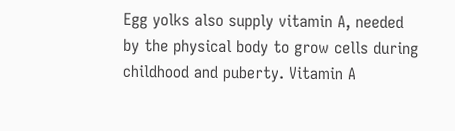Egg yolks also supply vitamin A, needed by the physical body to grow cells during childhood and puberty. Vitamin A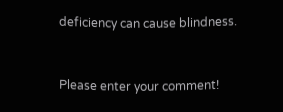deficiency can cause blindness.


Please enter your comment!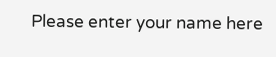Please enter your name here